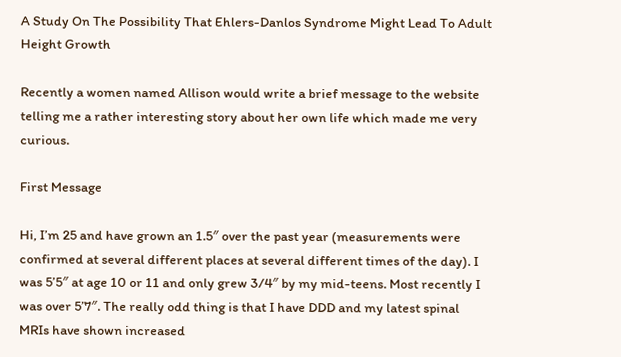A Study On The Possibility That Ehlers-Danlos Syndrome Might Lead To Adult Height Growth

Recently a women named Allison would write a brief message to the website telling me a rather interesting story about her own life which made me very curious.

First Message

Hi, I’m 25 and have grown an 1.5″ over the past year (measurements were confirmed at several different places at several different times of the day). I was 5’5″ at age 10 or 11 and only grew 3/4″ by my mid-teens. Most recently I was over 5’7″. The really odd thing is that I have DDD and my latest spinal MRIs have shown increased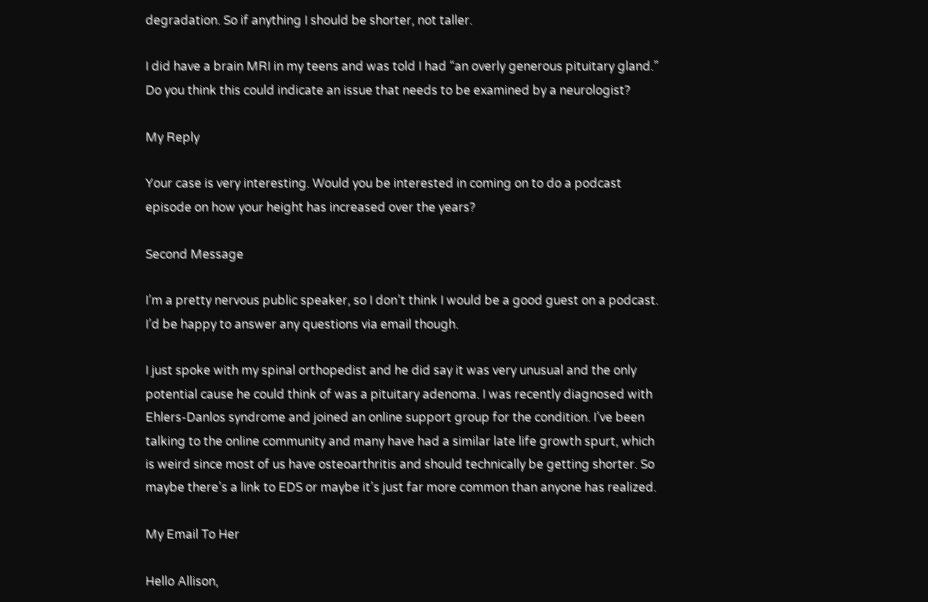degradation. So if anything I should be shorter, not taller.

I did have a brain MRI in my teens and was told I had “an overly generous pituitary gland.” Do you think this could indicate an issue that needs to be examined by a neurologist?

My Reply

Your case is very interesting. Would you be interested in coming on to do a podcast episode on how your height has increased over the years?

Second Message

I’m a pretty nervous public speaker, so I don’t think I would be a good guest on a podcast. I’d be happy to answer any questions via email though.

I just spoke with my spinal orthopedist and he did say it was very unusual and the only potential cause he could think of was a pituitary adenoma. I was recently diagnosed with Ehlers-Danlos syndrome and joined an online support group for the condition. I’ve been talking to the online community and many have had a similar late life growth spurt, which is weird since most of us have osteoarthritis and should technically be getting shorter. So maybe there’s a link to EDS or maybe it’s just far more common than anyone has realized.

My Email To Her

Hello Allison,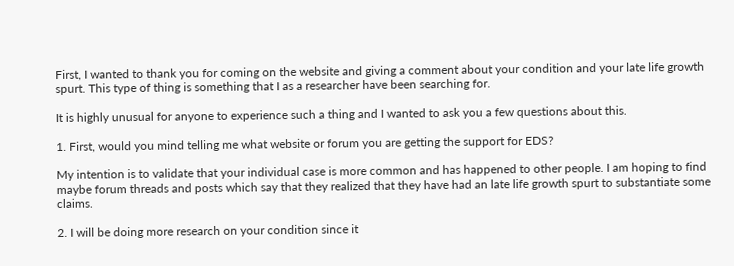First, I wanted to thank you for coming on the website and giving a comment about your condition and your late life growth spurt. This type of thing is something that I as a researcher have been searching for.

It is highly unusual for anyone to experience such a thing and I wanted to ask you a few questions about this.

1. First, would you mind telling me what website or forum you are getting the support for EDS?

My intention is to validate that your individual case is more common and has happened to other people. I am hoping to find maybe forum threads and posts which say that they realized that they have had an late life growth spurt to substantiate some claims.

2. I will be doing more research on your condition since it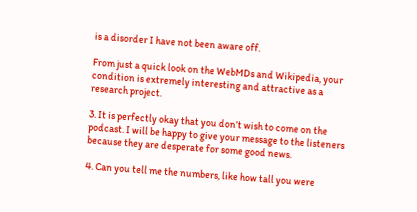is a disorder I have not been aware off.

From just a quick look on the WebMDs and Wikipedia, your condition is extremely interesting and attractive as a research project.

3. It is perfectly okay that you don’t wish to come on the podcast. I will be happy to give your message to the listeners because they are desperate for some good news.

4. Can you tell me the numbers, like how tall you were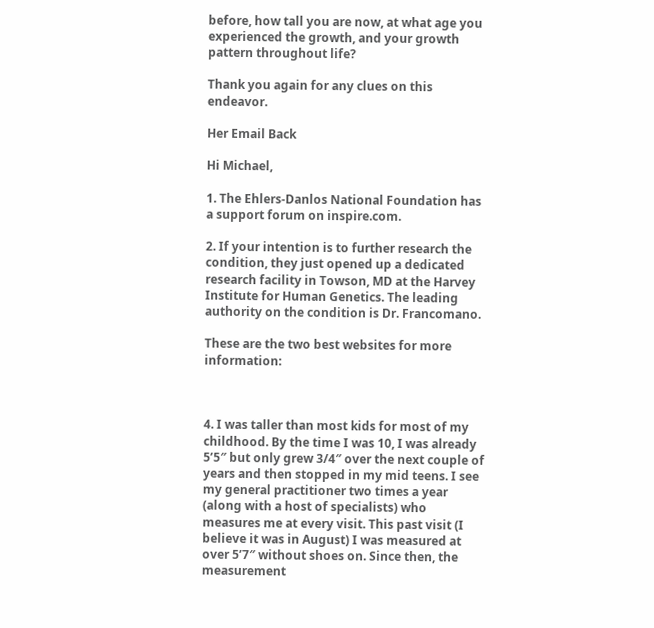before, how tall you are now, at what age you experienced the growth, and your growth pattern throughout life?

Thank you again for any clues on this endeavor.

Her Email Back

Hi Michael,

1. The Ehlers-Danlos National Foundation has a support forum on inspire.com.

2. If your intention is to further research the condition, they just opened up a dedicated research facility in Towson, MD at the Harvey Institute for Human Genetics. The leading authority on the condition is Dr. Francomano.

These are the two best websites for more information:



4. I was taller than most kids for most of my childhood. By the time I was 10, I was already 5’5″ but only grew 3/4″ over the next couple of years and then stopped in my mid teens. I see my general practitioner two times a year (along with a host of specialists) who measures me at every visit. This past visit (I believe it was in August) I was measured at over 5’7″ without shoes on. Since then, the measurement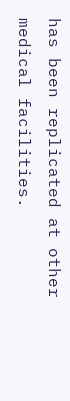has been replicated at other medical facilities.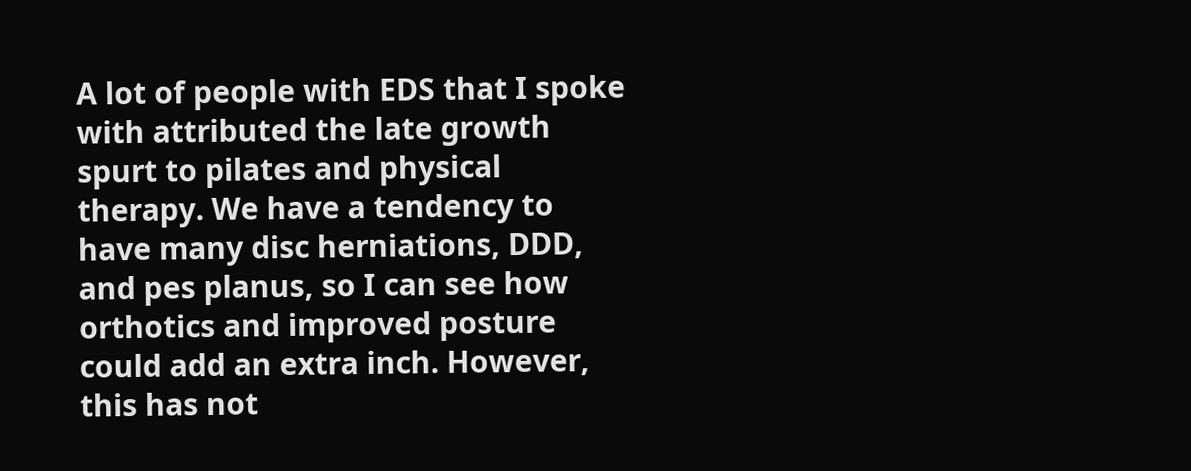A lot of people with EDS that I spoke with attributed the late growth spurt to pilates and physical therapy. We have a tendency to have many disc herniations, DDD, and pes planus, so I can see how orthotics and improved posture could add an extra inch. However, this has not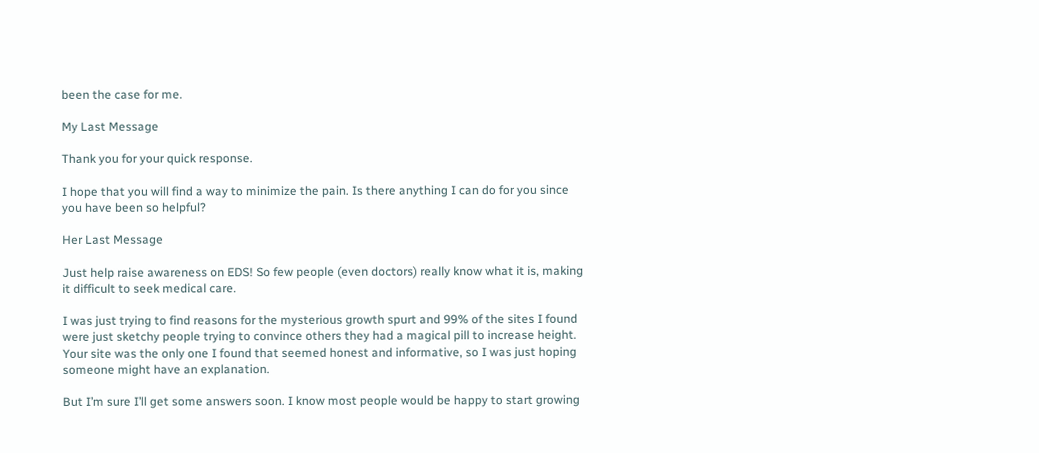been the case for me.

My Last Message

Thank you for your quick response.

I hope that you will find a way to minimize the pain. Is there anything I can do for you since you have been so helpful?

Her Last Message

Just help raise awareness on EDS! So few people (even doctors) really know what it is, making it difficult to seek medical care.

I was just trying to find reasons for the mysterious growth spurt and 99% of the sites I found were just sketchy people trying to convince others they had a magical pill to increase height. Your site was the only one I found that seemed honest and informative, so I was just hoping someone might have an explanation.

But I’m sure I’ll get some answers soon. I know most people would be happy to start growing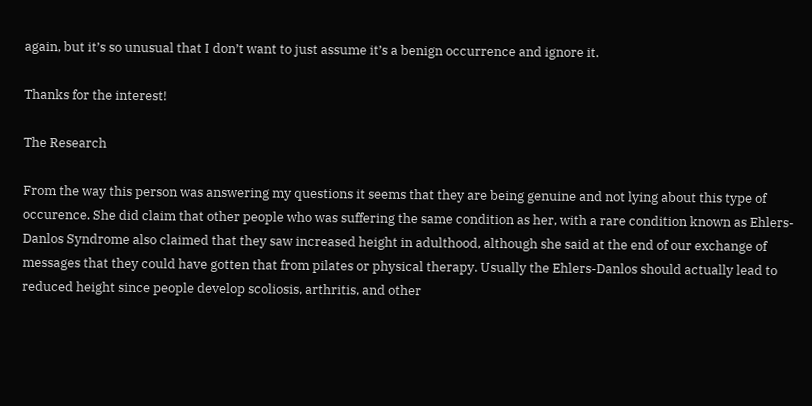again, but it’s so unusual that I don’t want to just assume it’s a benign occurrence and ignore it.

Thanks for the interest!

The Research

From the way this person was answering my questions it seems that they are being genuine and not lying about this type of occurence. She did claim that other people who was suffering the same condition as her, with a rare condition known as Ehlers-Danlos Syndrome also claimed that they saw increased height in adulthood, although she said at the end of our exchange of messages that they could have gotten that from pilates or physical therapy. Usually the Ehlers-Danlos should actually lead to reduced height since people develop scoliosis, arthritis, and other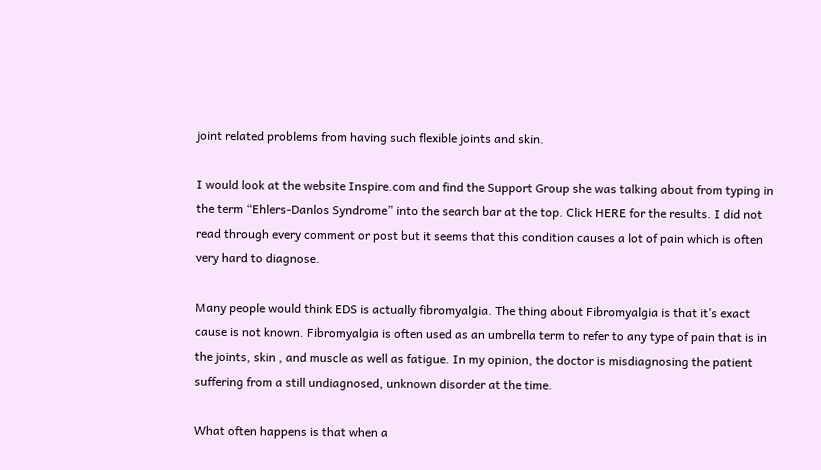joint related problems from having such flexible joints and skin.

I would look at the website Inspire.com and find the Support Group she was talking about from typing in the term “Ehlers-Danlos Syndrome” into the search bar at the top. Click HERE for the results. I did not read through every comment or post but it seems that this condition causes a lot of pain which is often very hard to diagnose.

Many people would think EDS is actually fibromyalgia. The thing about Fibromyalgia is that it’s exact cause is not known. Fibromyalgia is often used as an umbrella term to refer to any type of pain that is in the joints, skin , and muscle as well as fatigue. In my opinion, the doctor is misdiagnosing the patient suffering from a still undiagnosed, unknown disorder at the time.

What often happens is that when a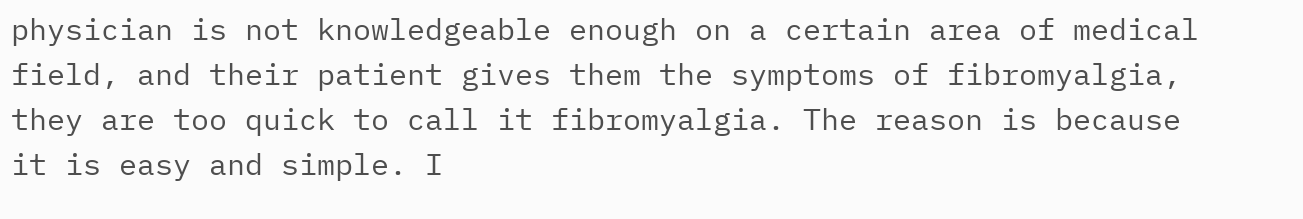physician is not knowledgeable enough on a certain area of medical field, and their patient gives them the symptoms of fibromyalgia, they are too quick to call it fibromyalgia. The reason is because it is easy and simple. I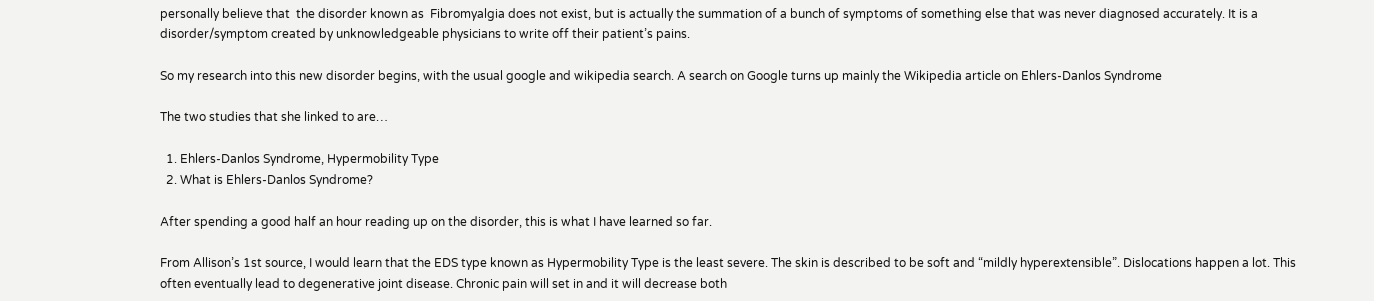personally believe that  the disorder known as  Fibromyalgia does not exist, but is actually the summation of a bunch of symptoms of something else that was never diagnosed accurately. It is a disorder/symptom created by unknowledgeable physicians to write off their patient’s pains.

So my research into this new disorder begins, with the usual google and wikipedia search. A search on Google turns up mainly the Wikipedia article on Ehlers-Danlos Syndrome

The two studies that she linked to are…

  1. Ehlers-Danlos Syndrome, Hypermobility Type
  2. What is Ehlers-Danlos Syndrome?

After spending a good half an hour reading up on the disorder, this is what I have learned so far.

From Allison’s 1st source, I would learn that the EDS type known as Hypermobility Type is the least severe. The skin is described to be soft and “mildly hyperextensible”. Dislocations happen a lot. This often eventually lead to degenerative joint disease. Chronic pain will set in and it will decrease both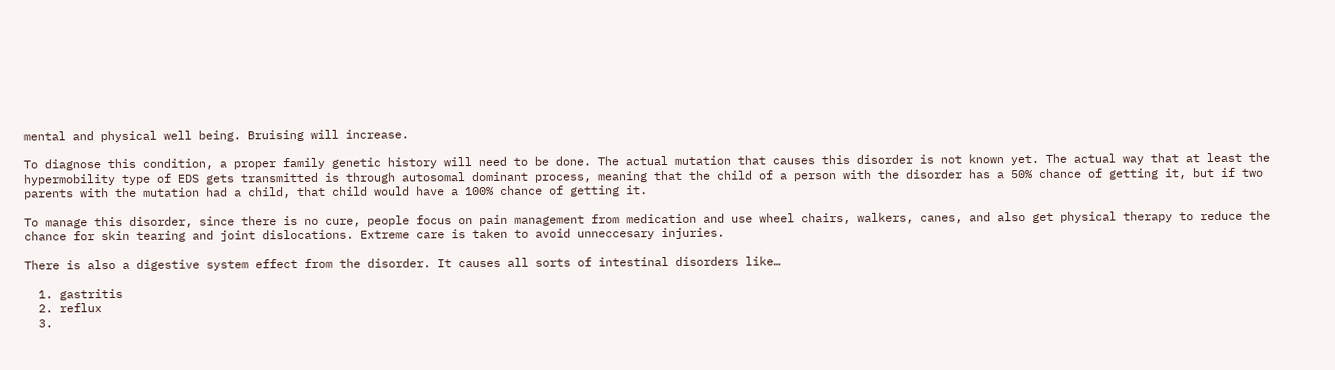mental and physical well being. Bruising will increase.

To diagnose this condition, a proper family genetic history will need to be done. The actual mutation that causes this disorder is not known yet. The actual way that at least the hypermobility type of EDS gets transmitted is through autosomal dominant process, meaning that the child of a person with the disorder has a 50% chance of getting it, but if two parents with the mutation had a child, that child would have a 100% chance of getting it.

To manage this disorder, since there is no cure, people focus on pain management from medication and use wheel chairs, walkers, canes, and also get physical therapy to reduce the chance for skin tearing and joint dislocations. Extreme care is taken to avoid unneccesary injuries.

There is also a digestive system effect from the disorder. It causes all sorts of intestinal disorders like…

  1. gastritis
  2. reflux
  3.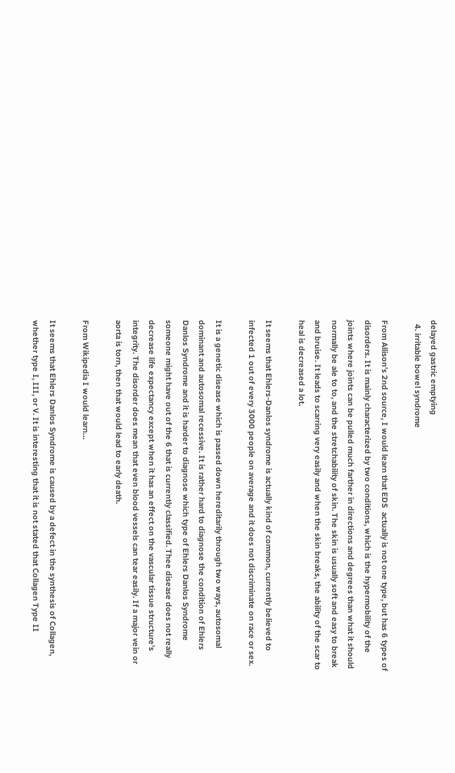delayed gastric emptying
  4. irritable bowel syndrome

From Allison’s 2nd source, I would learn that EDS  actually is not one type, but has 6 types of disorders. It is mainly characterized by two conditions, which is the hypermobility of the joints where joints can be pulled much farther in directions and degrees than what it should normally be ale to to, and the stretchability of skin. The skin is usually soft and easy to break and bruise. It leads to scarring very easily and when the skin breaks, the ability of the scar to heal is decreased a lot.

It seems that Ehlers-Danlos syndrome is actually kind of common, currently believed to infected 1 out of every 3000 people on average and it does not discriminate on race or sex.

It is a genetic disease which is passed down hereditarily through two ways, autosomal dominant and autosomal recessive. It is rather hard to diagnose the condition of Ehlers Danlos Syndrome and it is harder to diagnose which type of Ehlers Danlos Syndrome someone might have out of the 6 that is currently classified. Thee disease does not really decrease life expectancy except when it has an effect on the vascular tissue structure’s integrity. The disorder does mean that even blood vessels can tear easily. If a major vein or aorta is torn, then that would lead to early death.

From Wikipedia I would learn…

It seems that Ehlers Danlos Syndrome is caused by a defect in the synthesis of Collagen, whether type I, III, or V. It is interesting that it is not stated that Collagen Type II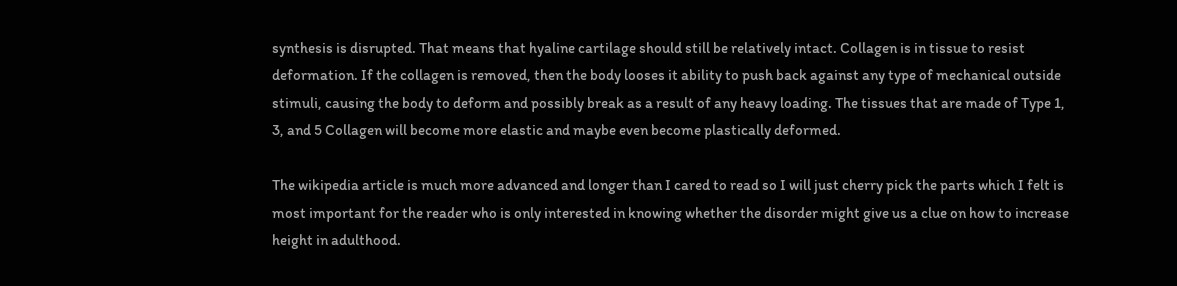synthesis is disrupted. That means that hyaline cartilage should still be relatively intact. Collagen is in tissue to resist deformation. If the collagen is removed, then the body looses it ability to push back against any type of mechanical outside stimuli, causing the body to deform and possibly break as a result of any heavy loading. The tissues that are made of Type 1, 3, and 5 Collagen will become more elastic and maybe even become plastically deformed.

The wikipedia article is much more advanced and longer than I cared to read so I will just cherry pick the parts which I felt is most important for the reader who is only interested in knowing whether the disorder might give us a clue on how to increase height in adulthood.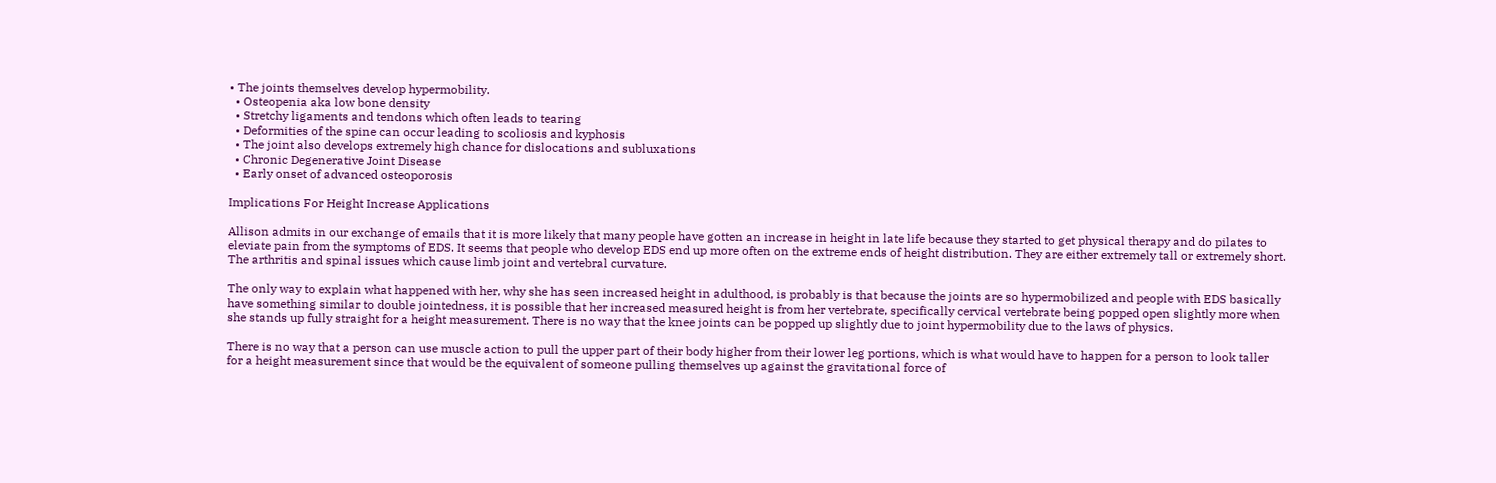• The joints themselves develop hypermobility.
  • Osteopenia aka low bone density
  • Stretchy ligaments and tendons which often leads to tearing
  • Deformities of the spine can occur leading to scoliosis and kyphosis
  • The joint also develops extremely high chance for dislocations and subluxations
  • Chronic Degenerative Joint Disease
  • Early onset of advanced osteoporosis

Implications For Height Increase Applications

Allison admits in our exchange of emails that it is more likely that many people have gotten an increase in height in late life because they started to get physical therapy and do pilates to eleviate pain from the symptoms of EDS. It seems that people who develop EDS end up more often on the extreme ends of height distribution. They are either extremely tall or extremely short. The arthritis and spinal issues which cause limb joint and vertebral curvature.

The only way to explain what happened with her, why she has seen increased height in adulthood, is probably is that because the joints are so hypermobilized and people with EDS basically have something similar to double jointedness, it is possible that her increased measured height is from her vertebrate, specifically cervical vertebrate being popped open slightly more when she stands up fully straight for a height measurement. There is no way that the knee joints can be popped up slightly due to joint hypermobility due to the laws of physics.

There is no way that a person can use muscle action to pull the upper part of their body higher from their lower leg portions, which is what would have to happen for a person to look taller for a height measurement since that would be the equivalent of someone pulling themselves up against the gravitational force of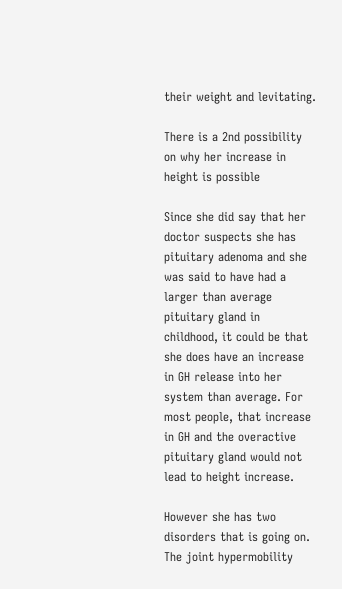their weight and levitating.

There is a 2nd possibility on why her increase in height is possible

Since she did say that her doctor suspects she has pituitary adenoma and she was said to have had a larger than average pituitary gland in childhood, it could be that she does have an increase in GH release into her system than average. For most people, that increase in GH and the overactive pituitary gland would not lead to height increase.

However she has two disorders that is going on. The joint hypermobility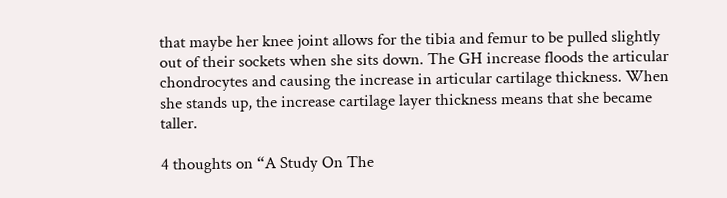that maybe her knee joint allows for the tibia and femur to be pulled slightly out of their sockets when she sits down. The GH increase floods the articular chondrocytes and causing the increase in articular cartilage thickness. When she stands up, the increase cartilage layer thickness means that she became taller.

4 thoughts on “A Study On The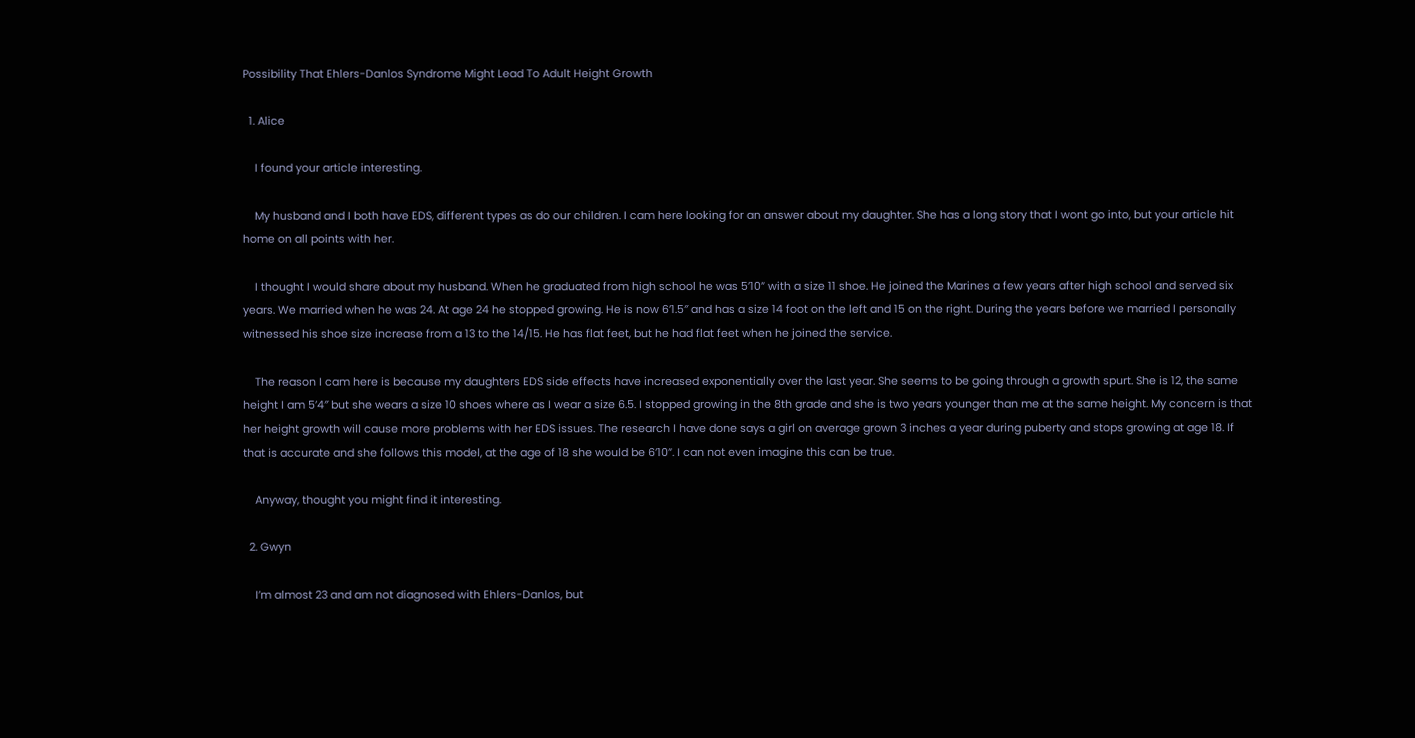Possibility That Ehlers-Danlos Syndrome Might Lead To Adult Height Growth

  1. Alice

    I found your article interesting.

    My husband and I both have EDS, different types as do our children. I cam here looking for an answer about my daughter. She has a long story that I wont go into, but your article hit home on all points with her.

    I thought I would share about my husband. When he graduated from high school he was 5’10” with a size 11 shoe. He joined the Marines a few years after high school and served six years. We married when he was 24. At age 24 he stopped growing. He is now 6’1.5″ and has a size 14 foot on the left and 15 on the right. During the years before we married I personally witnessed his shoe size increase from a 13 to the 14/15. He has flat feet, but he had flat feet when he joined the service.

    The reason I cam here is because my daughters EDS side effects have increased exponentially over the last year. She seems to be going through a growth spurt. She is 12, the same height I am 5’4″ but she wears a size 10 shoes where as I wear a size 6.5. I stopped growing in the 8th grade and she is two years younger than me at the same height. My concern is that her height growth will cause more problems with her EDS issues. The research I have done says a girl on average grown 3 inches a year during puberty and stops growing at age 18. If that is accurate and she follows this model, at the age of 18 she would be 6’10”. I can not even imagine this can be true.

    Anyway, thought you might find it interesting.

  2. Gwyn

    I’m almost 23 and am not diagnosed with Ehlers-Danlos, but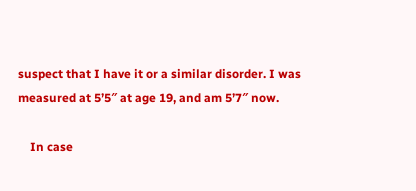suspect that I have it or a similar disorder. I was measured at 5’5″ at age 19, and am 5’7″ now.

    In case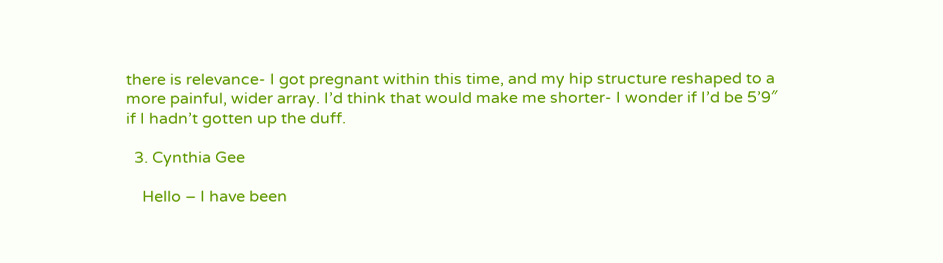there is relevance- I got pregnant within this time, and my hip structure reshaped to a more painful, wider array. I’d think that would make me shorter- I wonder if I’d be 5’9″ if I hadn’t gotten up the duff.

  3. Cynthia Gee

    Hello – I have been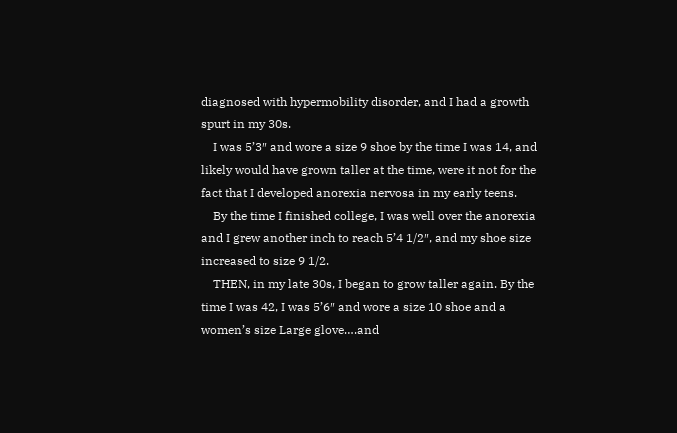diagnosed with hypermobility disorder, and I had a growth spurt in my 30s.
    I was 5’3″ and wore a size 9 shoe by the time I was 14, and likely would have grown taller at the time, were it not for the fact that I developed anorexia nervosa in my early teens.
    By the time I finished college, I was well over the anorexia and I grew another inch to reach 5’4 1/2″, and my shoe size increased to size 9 1/2.
    THEN, in my late 30s, I began to grow taller again. By the time I was 42, I was 5’6″ and wore a size 10 shoe and a women’s size Large glove….and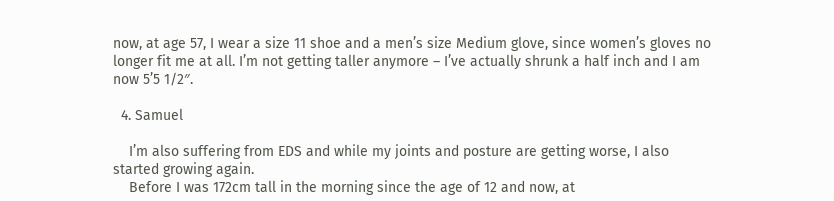now, at age 57, I wear a size 11 shoe and a men’s size Medium glove, since women’s gloves no longer fit me at all. I’m not getting taller anymore – I’ve actually shrunk a half inch and I am now 5’5 1/2″.

  4. Samuel

    I’m also suffering from EDS and while my joints and posture are getting worse, I also started growing again.
    Before I was 172cm tall in the morning since the age of 12 and now, at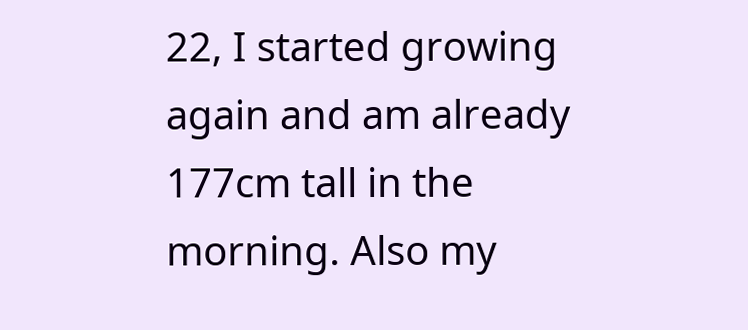22, I started growing again and am already 177cm tall in the morning. Also my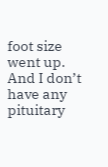foot size went up. And I don’t have any pituitary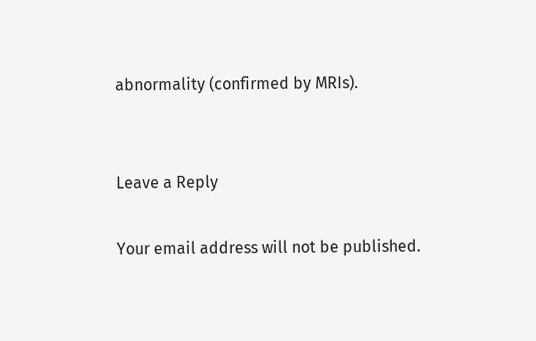abnormality (confirmed by MRIs).


Leave a Reply

Your email address will not be published.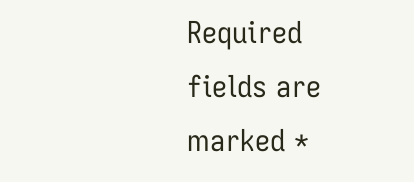Required fields are marked *